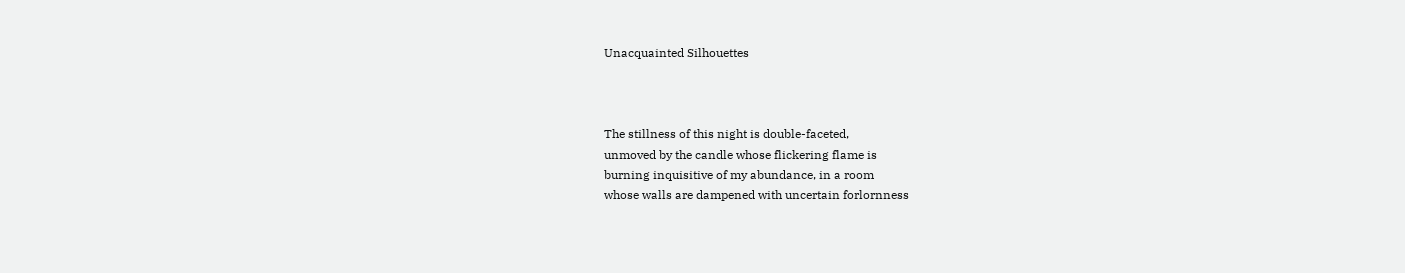Unacquainted Silhouettes



The stillness of this night is double-faceted,
unmoved by the candle whose flickering flame is
burning inquisitive of my abundance, in a room
whose walls are dampened with uncertain forlornness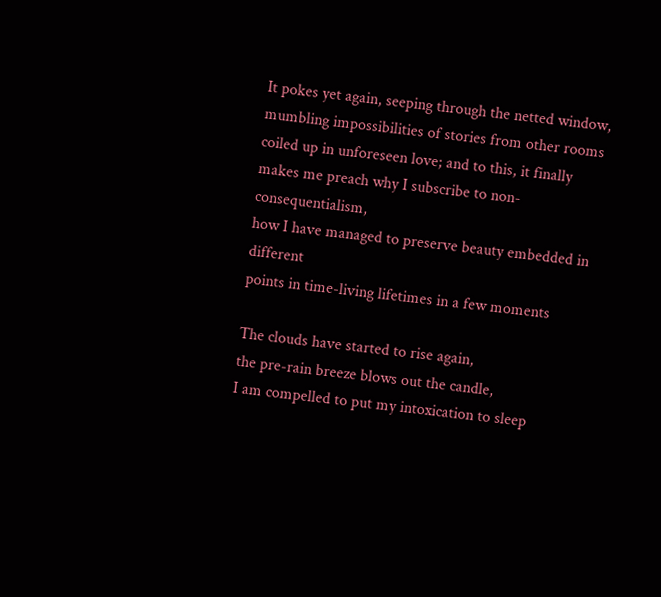It pokes yet again, seeping through the netted window,
mumbling impossibilities of stories from other rooms
coiled up in unforeseen love; and to this, it finally
makes me preach why I subscribe to non-consequentialism,
how I have managed to preserve beauty embedded in different
points in time-living lifetimes in a few moments

The clouds have started to rise again,
the pre-rain breeze blows out the candle,
I am compelled to put my intoxication to sleep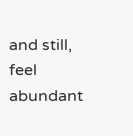and still, feel abundant